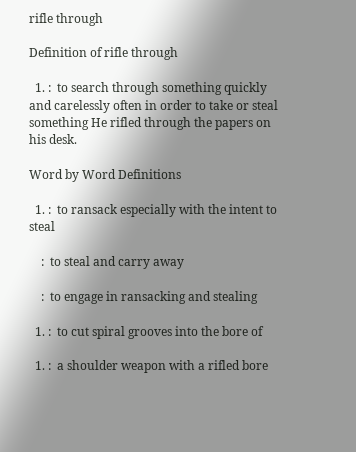rifle through

Definition of rifle through

  1. :  to search through something quickly and carelessly often in order to take or steal something He rifled through the papers on his desk.

Word by Word Definitions

  1. :  to ransack especially with the intent to steal

    :  to steal and carry away

    :  to engage in ransacking and stealing

  1. :  to cut spiral grooves into the bore of

  1. :  a shoulder weapon with a rifled bore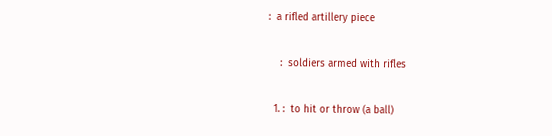:  a rifled artillery piece

    :  soldiers armed with rifles

  1. :  to hit or throw (a ball)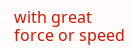with great force or speed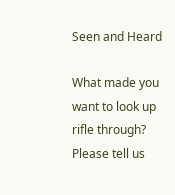Seen and Heard

What made you want to look up rifle through? Please tell us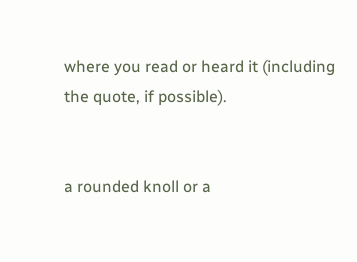where you read or heard it (including the quote, if possible).


a rounded knoll or a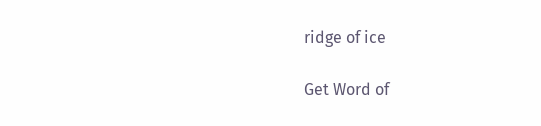ridge of ice

Get Word of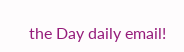the Day daily email!